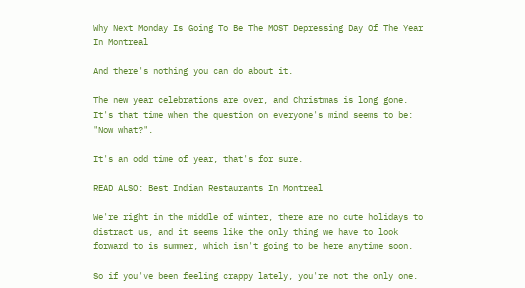Why Next Monday Is Going To Be The MOST Depressing Day Of The Year In Montreal

And there's nothing you can do about it.

The new year celebrations are over, and Christmas is long gone. It's that time when the question on everyone's mind seems to be: "Now what?".

It's an odd time of year, that's for sure.

READ ALSO: Best Indian Restaurants In Montreal

We're right in the middle of winter, there are no cute holidays to distract us, and it seems like the only thing we have to look forward to is summer, which isn't going to be here anytime soon.

So if you've been feeling crappy lately, you're not the only one.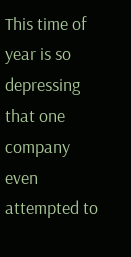This time of year is so depressing that one company even attempted to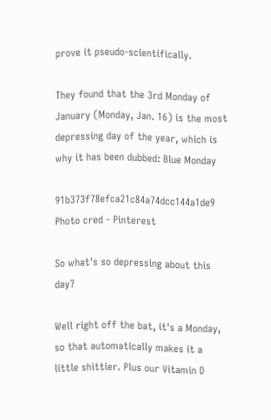prove it pseudo-scientifically.

They found that the 3rd Monday of January (Monday, Jan. 16) is the most depressing day of the year, which is why it has been dubbed: Blue Monday

91b373f78efca21c84a74dcc144a1de9 Photo cred - Pinterest

So what's so depressing about this day?

Well right off the bat, it's a Monday, so that automatically makes it a little shittier. Plus our Vitamin D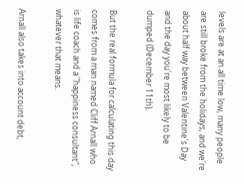levels are at an all time low, many people are still broke from the holidays, and we're about half way between Valentine's Day and the day you're most likely to be dumped (December 11th).

But the real formula for calculating this day comes from a man named Cliff Arnall who is life coach and a "happiness consultant",  whatever that means.

Arnall also takes into account debt,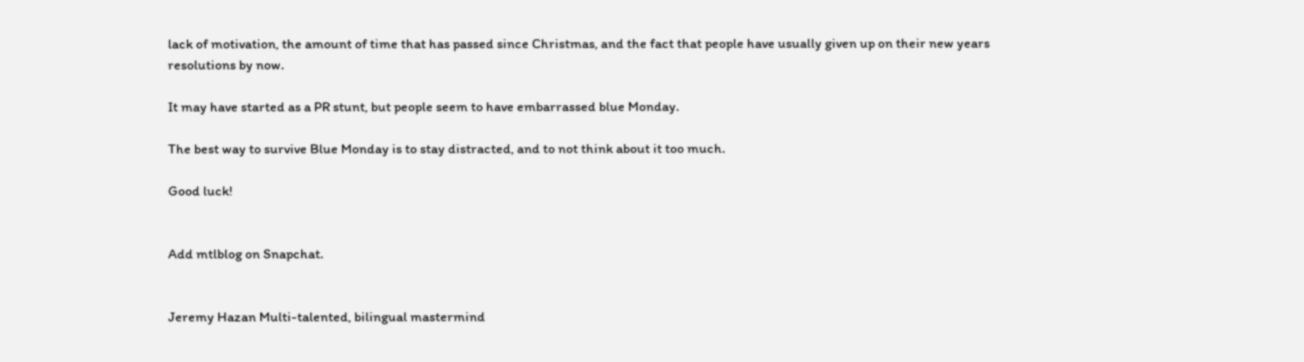lack of motivation, the amount of time that has passed since Christmas, and the fact that people have usually given up on their new years resolutions by now.

It may have started as a PR stunt, but people seem to have embarrassed blue Monday.

The best way to survive Blue Monday is to stay distracted, and to not think about it too much.

Good luck!


Add mtlblog on Snapchat.


Jeremy Hazan Multi-talented, bilingual mastermind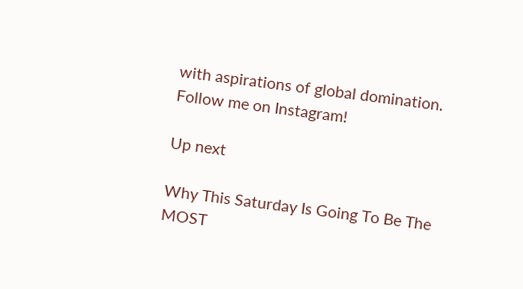with aspirations of global domination. Follow me on Instagram!

Up next

Why This Saturday Is Going To Be The MOST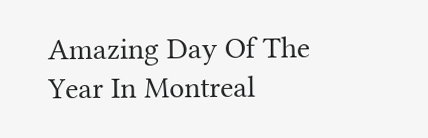Amazing Day Of The Year In Montreal